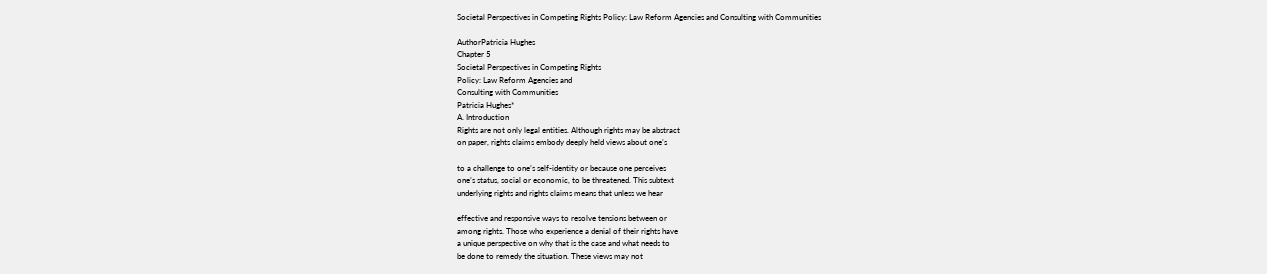Societal Perspectives in Competing Rights Policy: Law Reform Agencies and Consulting with Communities

AuthorPatricia Hughes
Chapter 5
Societal Perspectives in Competing Rights
Policy: Law Reform Agencies and
Consulting with Communities
Patricia Hughes*
A. Introduction
Rights are not only legal entities. Although rights may be abstract
on paper, rights claims embody deeply held views about one’s

to a challenge to one’s self-identity or because one perceives
one’s status, social or economic, to be threatened. This subtext
underlying rights and rights claims means that unless we hear

effective and responsive ways to resolve tensions between or
among rights. Those who experience a denial of their rights have
a unique perspective on why that is the case and what needs to
be done to remedy the situation. These views may not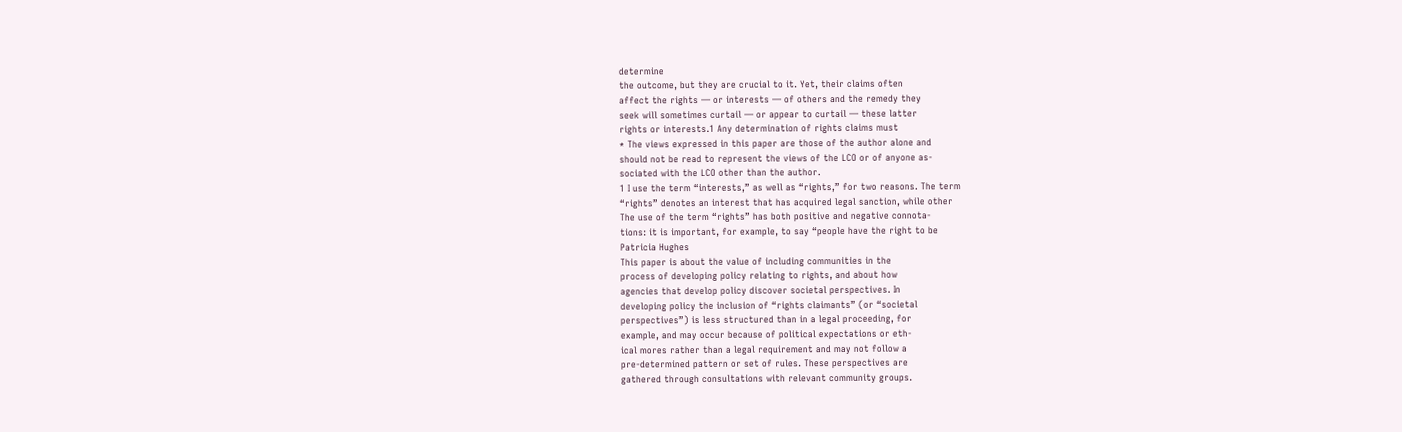determine
the outcome, but they are crucial to it. Yet, their claims often
affect the rights — or interests — of others and the remedy they
seek will sometimes curtail — or appear to curtail — these latter
rights or interests.1 Any determination of rights claims must
* The views expressed in this paper are those of the author alone and
should not be read to represent the views of the LCO or of anyone as-
sociated with the LCO other than the author.
1 I use the term “interests,” as well as “rights,” for two reasons. The term
“rights” denotes an interest that has acquired legal sanction, while other
The use of the term “rights” has both positive and negative connota-
tions: it is important, for example, to say “people have the right to be
Patricia Hughes
This paper is about the value of including communities in the
process of developing policy relating to rights, and about how
agencies that develop policy discover societal perspectives. In
developing policy the inclusion of “rights claimants” (or “societal
perspectives”) is less structured than in a legal proceeding, for
example, and may occur because of political expectations or eth-
ical mores rather than a legal requirement and may not follow a
pre-determined pattern or set of rules. These perspectives are
gathered through consultations with relevant community groups.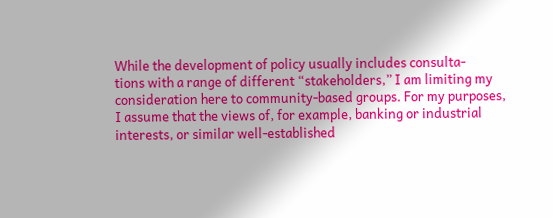While the development of policy usually includes consulta-
tions with a range of different “stakeholders,” I am limiting my
consideration here to community-based groups. For my purposes,
I assume that the views of, for example, banking or industrial
interests, or similar well-established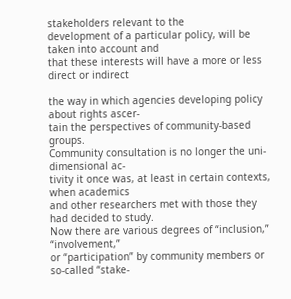stakeholders relevant to the
development of a particular policy, will be taken into account and
that these interests will have a more or less direct or indirect

the way in which agencies developing policy about rights ascer-
tain the perspectives of community-based groups.
Community consultation is no longer the uni-dimensional ac-
tivity it once was, at least in certain contexts, when academics
and other researchers met with those they had decided to study.
Now there are various degrees of “inclusion,” “involvement,”
or “participation” by community members or so-called “stake-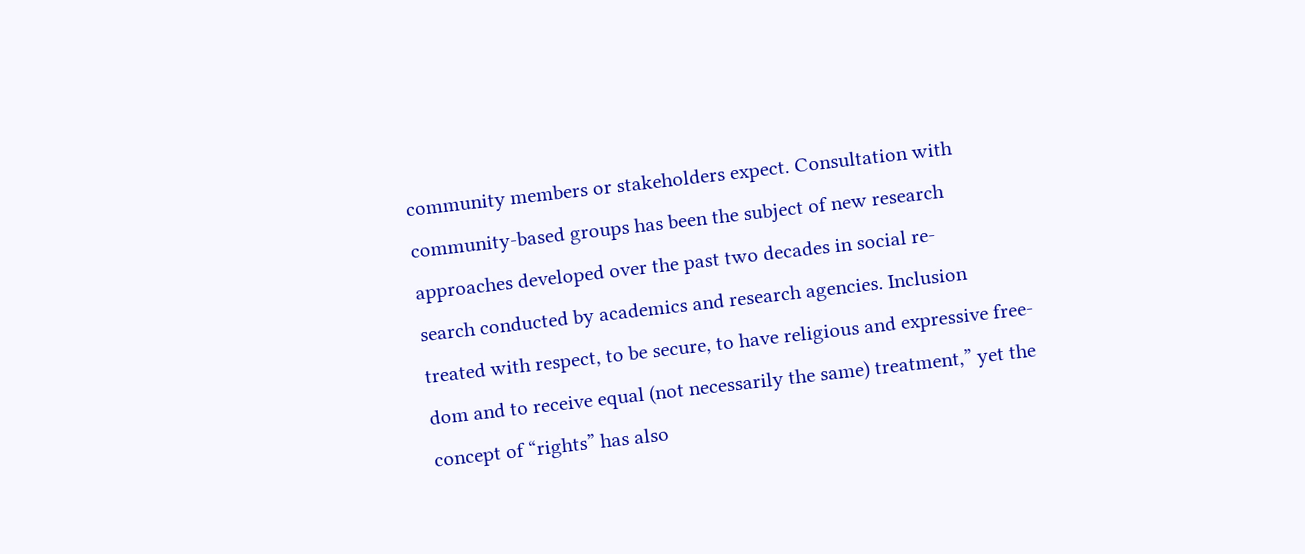community members or stakeholders expect. Consultation with
community-based groups has been the subject of new research
approaches developed over the past two decades in social re-
search conducted by academics and research agencies. Inclusion
treated with respect, to be secure, to have religious and expressive free-
dom and to receive equal (not necessarily the same) treatment,” yet the
concept of “rights” has also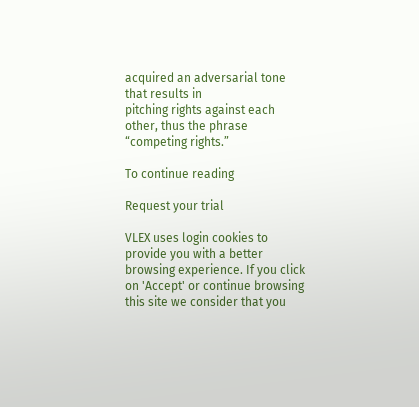acquired an adversarial tone that results in
pitching rights against each other, thus the phrase “competing rights.”

To continue reading

Request your trial

VLEX uses login cookies to provide you with a better browsing experience. If you click on 'Accept' or continue browsing this site we consider that you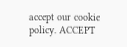accept our cookie policy. ACCEPT